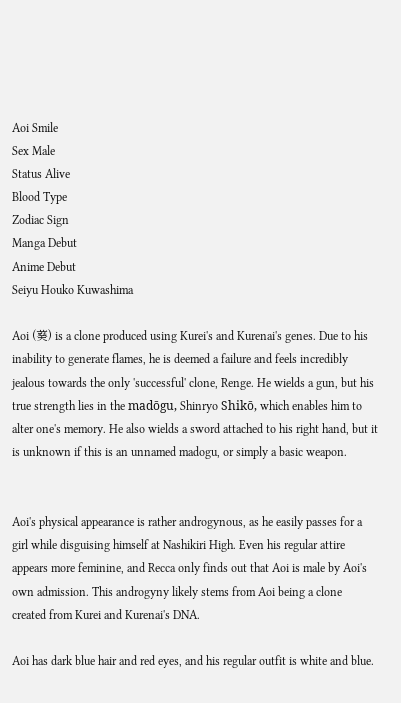Aoi Smile
Sex Male
Status Alive
Blood Type
Zodiac Sign
Manga Debut
Anime Debut
Seiyu Houko Kuwashima

Aoi (葵) is a clone produced using Kurei's and Kurenai's genes. Due to his inability to generate flames, he is deemed a failure and feels incredibly jealous towards the only 'successful' clone, Renge. He wields a gun, but his true strength lies in the madōgu, Shinryo Shikō, which enables him to alter one's memory. He also wields a sword attached to his right hand, but it is unknown if this is an unnamed madogu, or simply a basic weapon.


Aoi's physical appearance is rather androgynous, as he easily passes for a girl while disguising himself at Nashikiri High. Even his regular attire appears more feminine, and Recca only finds out that Aoi is male by Aoi's own admission. This androgyny likely stems from Aoi being a clone created from Kurei and Kurenai's DNA.

Aoi has dark blue hair and red eyes, and his regular outfit is white and blue.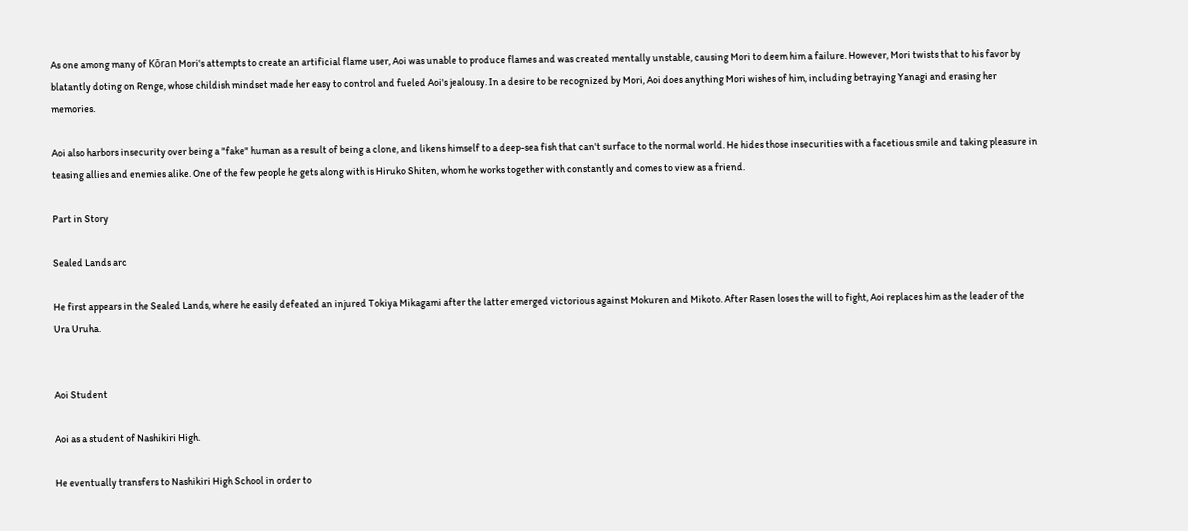As one among many of Kōran Mori's attempts to create an artificial flame user, Aoi was unable to produce flames and was created mentally unstable, causing Mori to deem him a failure. However, Mori twists that to his favor by blatantly doting on Renge, whose childish mindset made her easy to control and fueled Aoi's jealousy. In a desire to be recognized by Mori, Aoi does anything Mori wishes of him, including betraying Yanagi and erasing her memories.

Aoi also harbors insecurity over being a "fake" human as a result of being a clone, and likens himself to a deep-sea fish that can't surface to the normal world. He hides those insecurities with a facetious smile and taking pleasure in teasing allies and enemies alike. One of the few people he gets along with is Hiruko Shiten, whom he works together with constantly and comes to view as a friend.

Part in Story

Sealed Lands arc

He first appears in the Sealed Lands, where he easily defeated an injured Tokiya Mikagami after the latter emerged victorious against Mokuren and Mikoto. After Rasen loses the will to fight, Aoi replaces him as the leader of the Ura Uruha.


Aoi Student

Aoi as a student of Nashikiri High.

He eventually transfers to Nashikiri High School in order to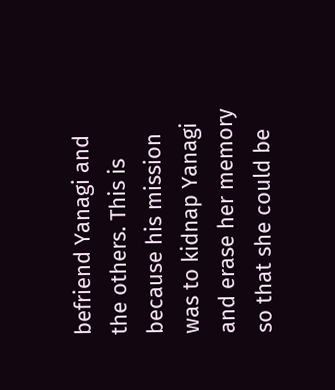befriend Yanagi and the others. This is because his mission was to kidnap Yanagi and erase her memory so that she could be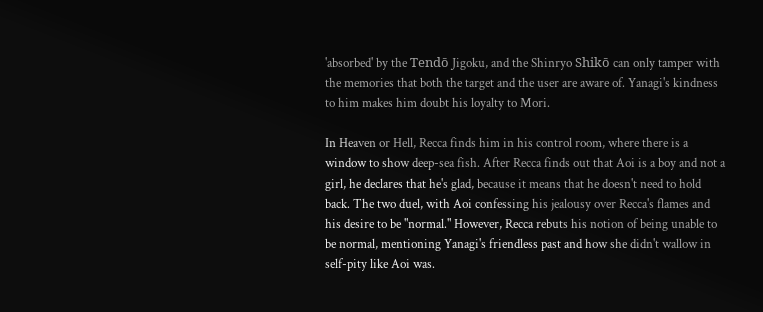'absorbed' by the Tendō Jigoku, and the Shinryo Shikō can only tamper with the memories that both the target and the user are aware of. Yanagi's kindness to him makes him doubt his loyalty to Mori.

In Heaven or Hell, Recca finds him in his control room, where there is a window to show deep-sea fish. After Recca finds out that Aoi is a boy and not a girl, he declares that he's glad, because it means that he doesn't need to hold back. The two duel, with Aoi confessing his jealousy over Recca's flames and his desire to be "normal." However, Recca rebuts his notion of being unable to be normal, mentioning Yanagi's friendless past and how she didn't wallow in self-pity like Aoi was.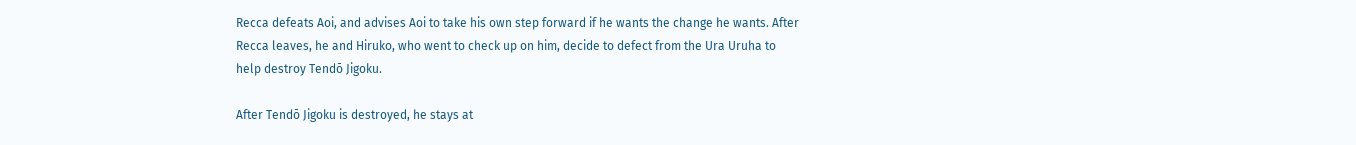Recca defeats Aoi, and advises Aoi to take his own step forward if he wants the change he wants. After Recca leaves, he and Hiruko, who went to check up on him, decide to defect from the Ura Uruha to help destroy Tendō Jigoku.

After Tendō Jigoku is destroyed, he stays at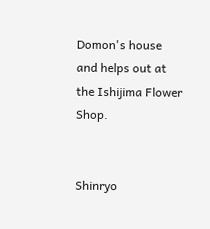Domon's house and helps out at the Ishijima Flower Shop.


Shinryo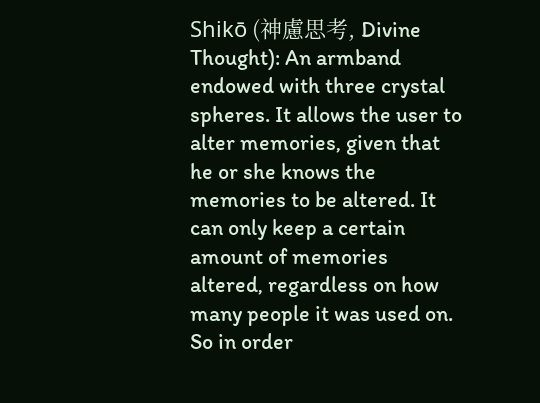Shikō (神慮思考, Divine Thought): An armband endowed with three crystal spheres. It allows the user to alter memories, given that he or she knows the memories to be altered. It can only keep a certain amount of memories altered, regardless on how many people it was used on. So in order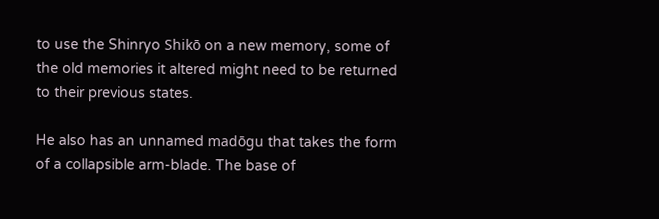to use the Shinryo Shikō on a new memory, some of the old memories it altered might need to be returned to their previous states.

He also has an unnamed madōgu that takes the form of a collapsible arm-blade. The base of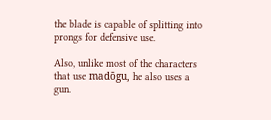the blade is capable of splitting into prongs for defensive use.

Also, unlike most of the characters that use madōgu, he also uses a gun.